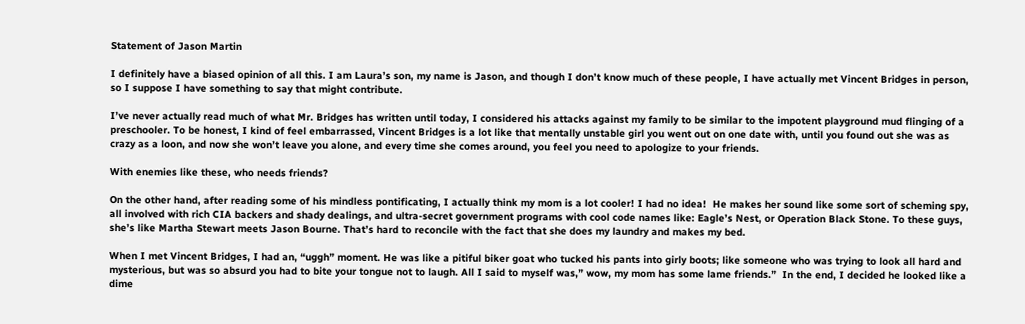Statement of Jason Martin

I definitely have a biased opinion of all this. I am Laura’s son, my name is Jason, and though I don’t know much of these people, I have actually met Vincent Bridges in person, so I suppose I have something to say that might contribute.

I’ve never actually read much of what Mr. Bridges has written until today, I considered his attacks against my family to be similar to the impotent playground mud flinging of a preschooler. To be honest, I kind of feel embarrassed, Vincent Bridges is a lot like that mentally unstable girl you went out on one date with, until you found out she was as crazy as a loon, and now she won’t leave you alone, and every time she comes around, you feel you need to apologize to your friends.

With enemies like these, who needs friends?

On the other hand, after reading some of his mindless pontificating, I actually think my mom is a lot cooler! I had no idea!  He makes her sound like some sort of scheming spy, all involved with rich CIA backers and shady dealings, and ultra-secret government programs with cool code names like: Eagle’s Nest, or Operation Black Stone. To these guys, she’s like Martha Stewart meets Jason Bourne. That’s hard to reconcile with the fact that she does my laundry and makes my bed.

When I met Vincent Bridges, I had an, “uggh” moment. He was like a pitiful biker goat who tucked his pants into girly boots; like someone who was trying to look all hard and mysterious, but was so absurd you had to bite your tongue not to laugh. All I said to myself was,” wow, my mom has some lame friends.”  In the end, I decided he looked like a dime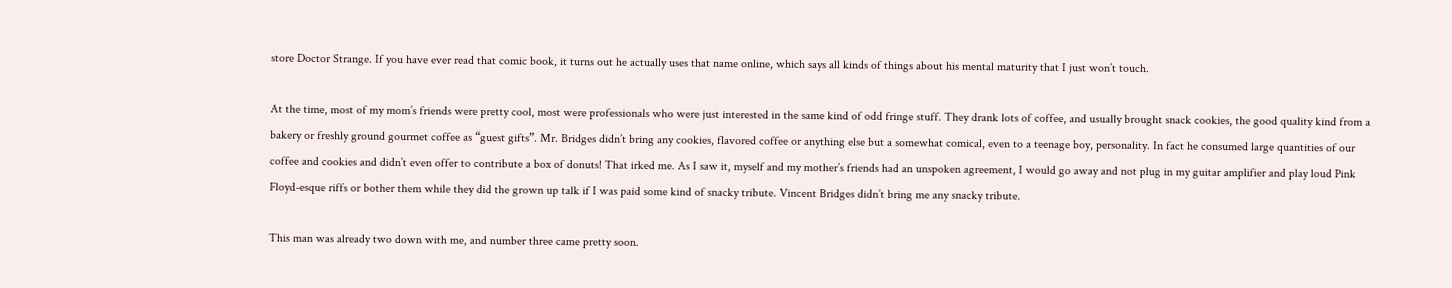store Doctor Strange. If you have ever read that comic book, it turns out he actually uses that name online, which says all kinds of things about his mental maturity that I just won’t touch.

At the time, most of my mom’s friends were pretty cool, most were professionals who were just interested in the same kind of odd fringe stuff. They drank lots of coffee, and usually brought snack cookies, the good quality kind from a bakery or freshly ground gourmet coffee as “guest gifts”. Mr. Bridges didn’t bring any cookies, flavored coffee or anything else but a somewhat comical, even to a teenage boy, personality. In fact he consumed large quantities of our coffee and cookies and didn’t even offer to contribute a box of donuts! That irked me. As I saw it, myself and my mother’s friends had an unspoken agreement, I would go away and not plug in my guitar amplifier and play loud Pink Floyd-esque riffs or bother them while they did the grown up talk if I was paid some kind of snacky tribute. Vincent Bridges didn’t bring me any snacky tribute.

This man was already two down with me, and number three came pretty soon.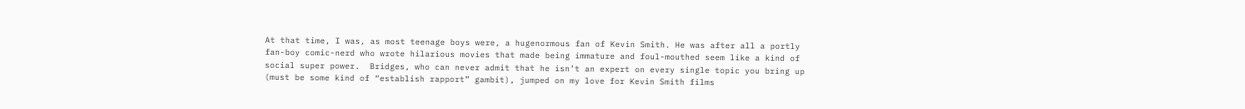At that time, I was, as most teenage boys were, a hugenormous fan of Kevin Smith. He was after all a portly fan-boy comic-nerd who wrote hilarious movies that made being immature and foul-mouthed seem like a kind of social super power.  Bridges, who can never admit that he isn’t an expert on every single topic you bring up (must be some kind of “establish rapport” gambit), jumped on my love for Kevin Smith films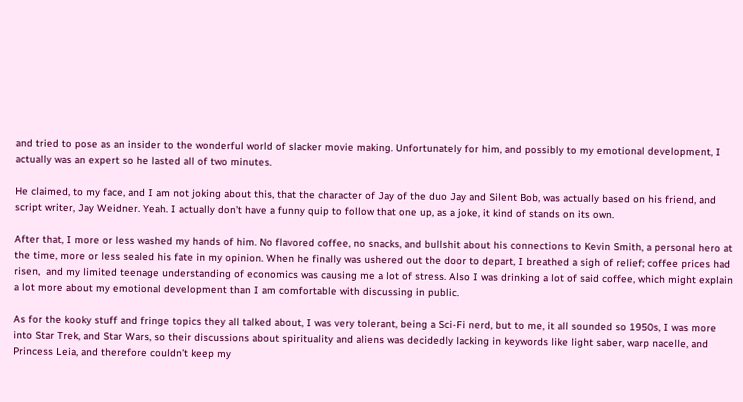and tried to pose as an insider to the wonderful world of slacker movie making. Unfortunately for him, and possibly to my emotional development, I actually was an expert so he lasted all of two minutes.

He claimed, to my face, and I am not joking about this, that the character of Jay of the duo Jay and Silent Bob, was actually based on his friend, and script writer, Jay Weidner. Yeah. I actually don’t have a funny quip to follow that one up, as a joke, it kind of stands on its own.

After that, I more or less washed my hands of him. No flavored coffee, no snacks, and bullshit about his connections to Kevin Smith, a personal hero at the time, more or less sealed his fate in my opinion. When he finally was ushered out the door to depart, I breathed a sigh of relief; coffee prices had risen,  and my limited teenage understanding of economics was causing me a lot of stress. Also I was drinking a lot of said coffee, which might explain a lot more about my emotional development than I am comfortable with discussing in public.

As for the kooky stuff and fringe topics they all talked about, I was very tolerant, being a Sci-Fi nerd, but to me, it all sounded so 1950s, I was more into Star Trek, and Star Wars, so their discussions about spirituality and aliens was decidedly lacking in keywords like light saber, warp nacelle, and Princess Leia, and therefore couldn’t keep my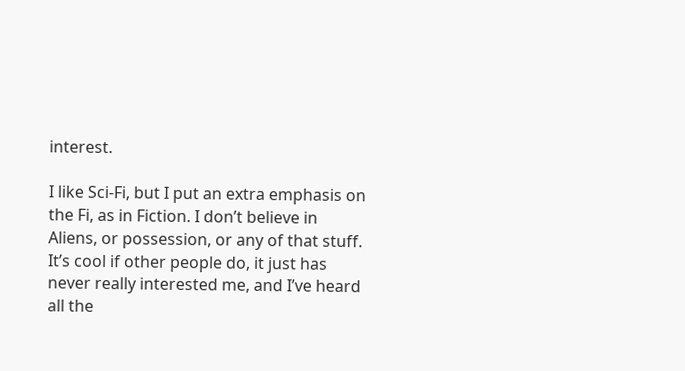interest.

I like Sci-Fi, but I put an extra emphasis on the Fi, as in Fiction. I don’t believe in Aliens, or possession, or any of that stuff. It’s cool if other people do, it just has never really interested me, and I’ve heard all the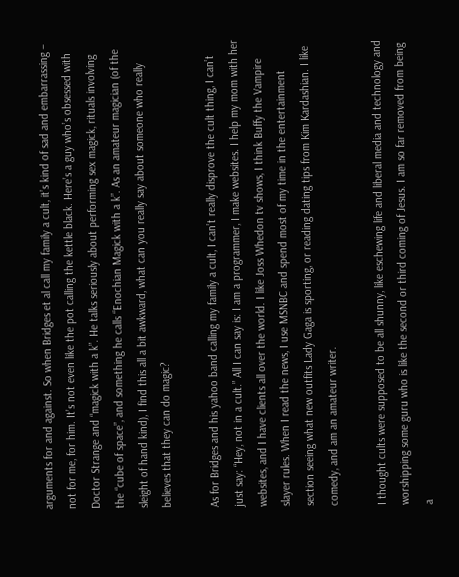arguments for and against. So when Bridges et al call my family a cult, it’s kind of sad and embarrassing – not for me, for him. It’s not even like the pot calling the kettle black. Here’s a guy who’s obsessed with Doctor Strange and “magick with a k”. He talks seriously about performing sex magick, rituals involving the “cube of space”, and something he calls “Enochian Magick with a k”. As an amateur magician (of the sleight of hand kind), I find this all a bit awkward, what can you really say about someone who really believes that they can do magic?

As for Bridges and his yahoo band calling my family a cult, I can’t really disprove the cult thing, I can’t just say: “Hey, not in a cult.” All I can say is: I am a programmer, I make websites. I help my mom with her websites, and I have clients all over the world. I like Joss Whedon tv shows, I think Buffy the Vampire slayer rules. When I read the news, I use MSNBC and spend most of my time in the entertainment section seeing what new outfits Lady Gaga is sporting, or reading dating tips from Kim Kardashian. I like comedy, and am an amateur writer.

I thought cults were supposed to be all shunny, like eschewing life and liberal media and technology and worshipping some guru who is like the second or third coming of Jesus. I am so far removed from being a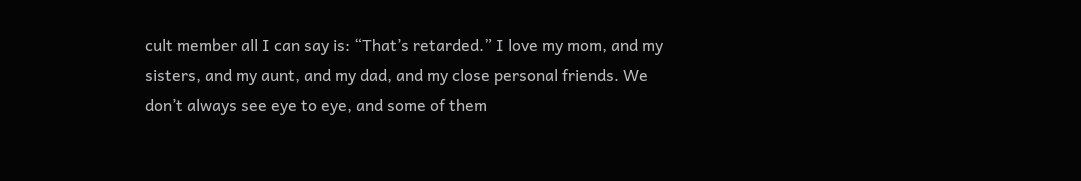cult member all I can say is: “That’s retarded.” I love my mom, and my sisters, and my aunt, and my dad, and my close personal friends. We don’t always see eye to eye, and some of them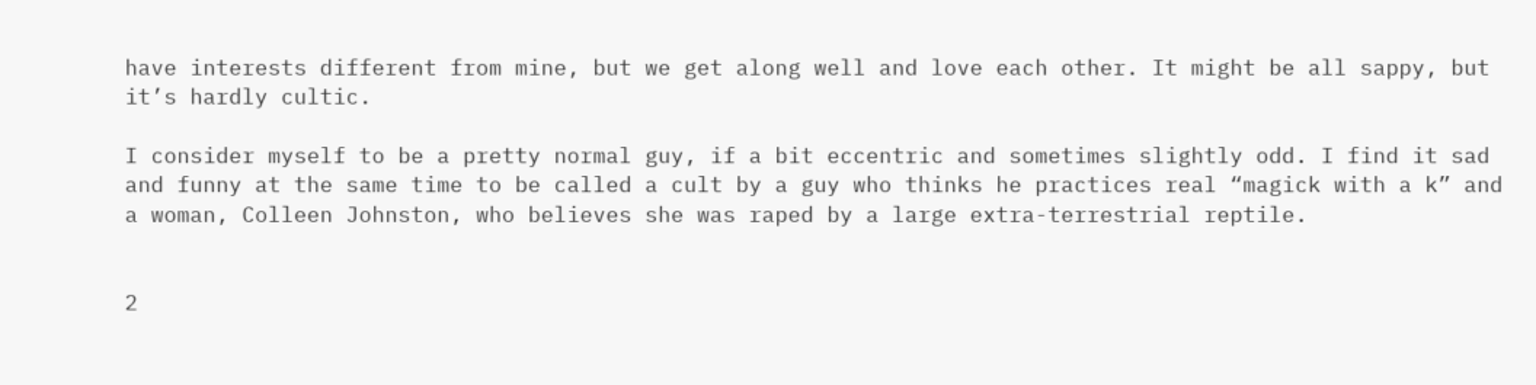have interests different from mine, but we get along well and love each other. It might be all sappy, but it’s hardly cultic.

I consider myself to be a pretty normal guy, if a bit eccentric and sometimes slightly odd. I find it sad and funny at the same time to be called a cult by a guy who thinks he practices real “magick with a k” and a woman, Colleen Johnston, who believes she was raped by a large extra-terrestrial reptile.


2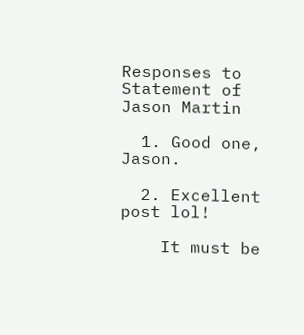Responses to Statement of Jason Martin

  1. Good one, Jason.

  2. Excellent post lol!

    It must be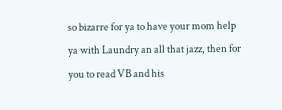so bizarre for ya to have your mom help ya with Laundry an all that jazz, then for you to read VB and his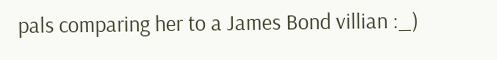pals comparing her to a James Bond villian :_)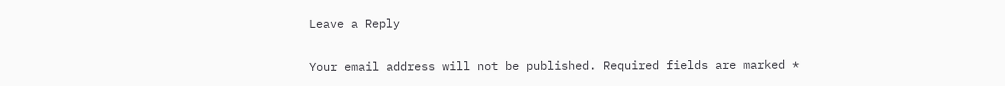Leave a Reply

Your email address will not be published. Required fields are marked *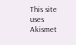This site uses Akismet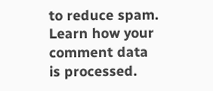to reduce spam. Learn how your comment data is processed.